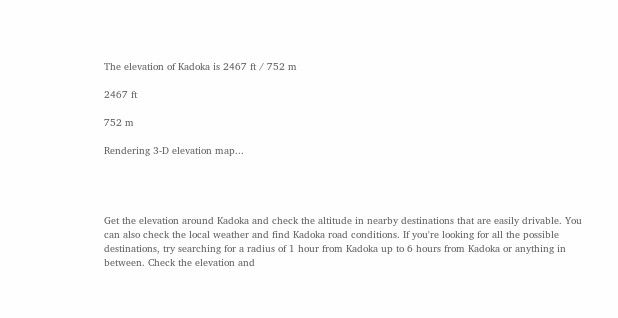The elevation of Kadoka is 2467 ft / 752 m

2467 ft

752 m

Rendering 3-D elevation map...




Get the elevation around Kadoka and check the altitude in nearby destinations that are easily drivable. You can also check the local weather and find Kadoka road conditions. If you're looking for all the possible destinations, try searching for a radius of 1 hour from Kadoka up to 6 hours from Kadoka or anything in between. Check the elevation and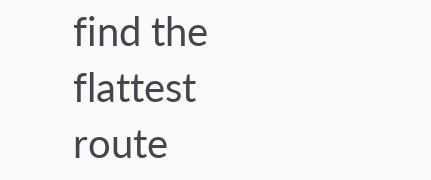find the flattest route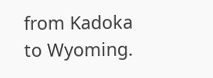from Kadoka to Wyoming.